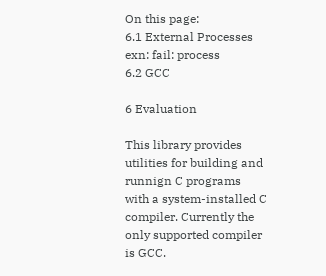On this page:
6.1 External Processes
exn: fail: process
6.2 GCC

6 Evaluation

This library provides utilities for building and runnign C programs with a system-installed C compiler. Currently the only supported compiler is GCC.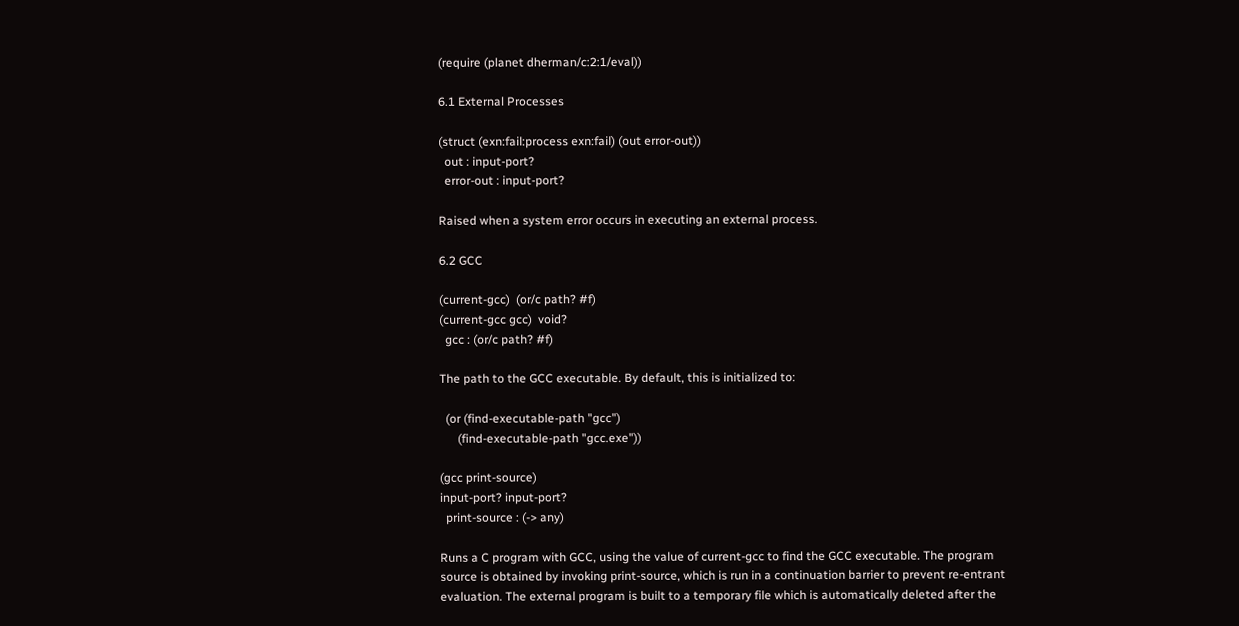(require (planet dherman/c:2:1/eval))

6.1 External Processes

(struct (exn:fail:process exn:fail) (out error-out))
  out : input-port?
  error-out : input-port?

Raised when a system error occurs in executing an external process.

6.2 GCC

(current-gcc)  (or/c path? #f)
(current-gcc gcc)  void?
  gcc : (or/c path? #f)

The path to the GCC executable. By default, this is initialized to:

  (or (find-executable-path "gcc")
      (find-executable-path "gcc.exe"))

(gcc print-source)
input-port? input-port?
  print-source : (-> any)

Runs a C program with GCC, using the value of current-gcc to find the GCC executable. The program source is obtained by invoking print-source, which is run in a continuation barrier to prevent re-entrant evaluation. The external program is built to a temporary file which is automatically deleted after the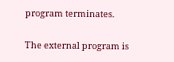program terminates.

The external program is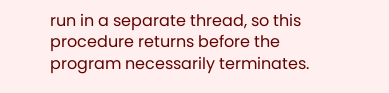run in a separate thread, so this procedure returns before the program necessarily terminates.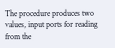The procedure produces two values, input ports for reading from the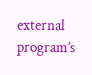external program’s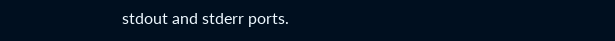stdout and stderr ports.